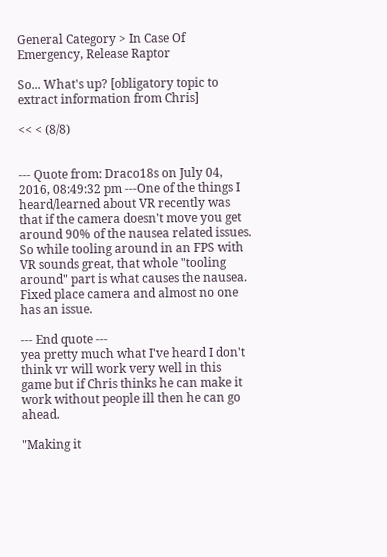General Category > In Case Of Emergency, Release Raptor

So... What's up? [obligatory topic to extract information from Chris]

<< < (8/8)


--- Quote from: Draco18s on July 04, 2016, 08:49:32 pm ---One of the things I heard/learned about VR recently was that if the camera doesn't move you get around 90% of the nausea related issues.  So while tooling around in an FPS with VR sounds great, that whole "tooling around" part is what causes the nausea.  Fixed place camera and almost no one has an issue.

--- End quote ---
yea pretty much what I've heard I don't think vr will work very well in this game but if Chris thinks he can make it work without people ill then he can go ahead.

"Making it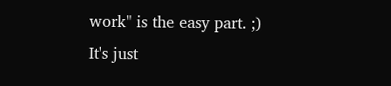work" is the easy part. ;)
It's just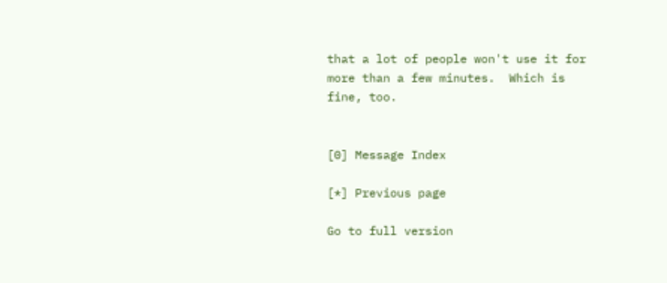that a lot of people won't use it for more than a few minutes.  Which is fine, too.


[0] Message Index

[*] Previous page

Go to full version